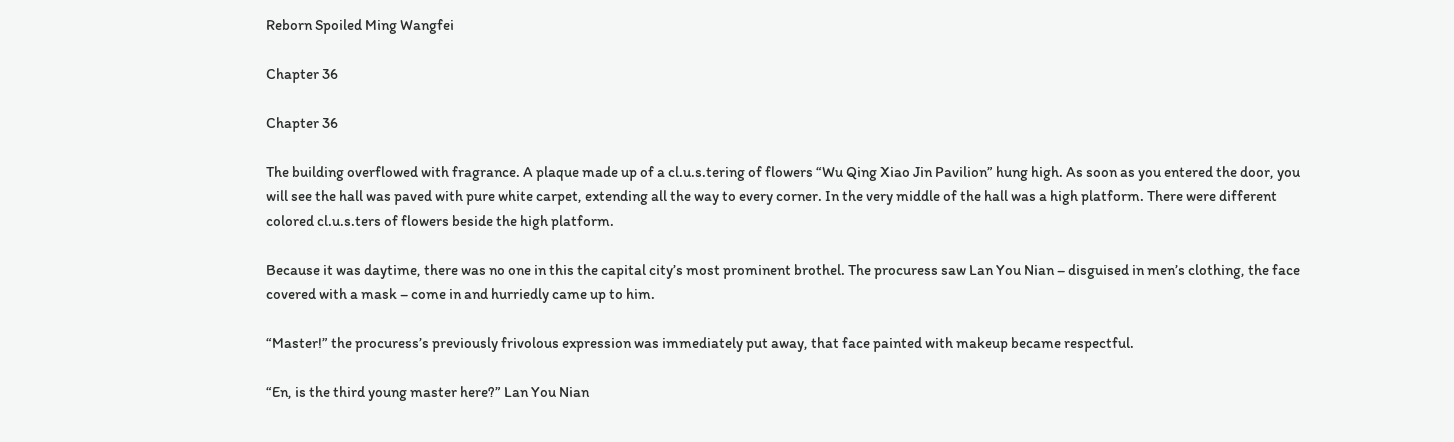Reborn Spoiled Ming Wangfei

Chapter 36

Chapter 36

The building overflowed with fragrance. A plaque made up of a cl.u.s.tering of flowers “Wu Qing Xiao Jin Pavilion” hung high. As soon as you entered the door, you will see the hall was paved with pure white carpet, extending all the way to every corner. In the very middle of the hall was a high platform. There were different colored cl.u.s.ters of flowers beside the high platform.

Because it was daytime, there was no one in this the capital city’s most prominent brothel. The procuress saw Lan You Nian – disguised in men’s clothing, the face covered with a mask – come in and hurriedly came up to him.

“Master!” the procuress’s previously frivolous expression was immediately put away, that face painted with makeup became respectful.

“En, is the third young master here?” Lan You Nian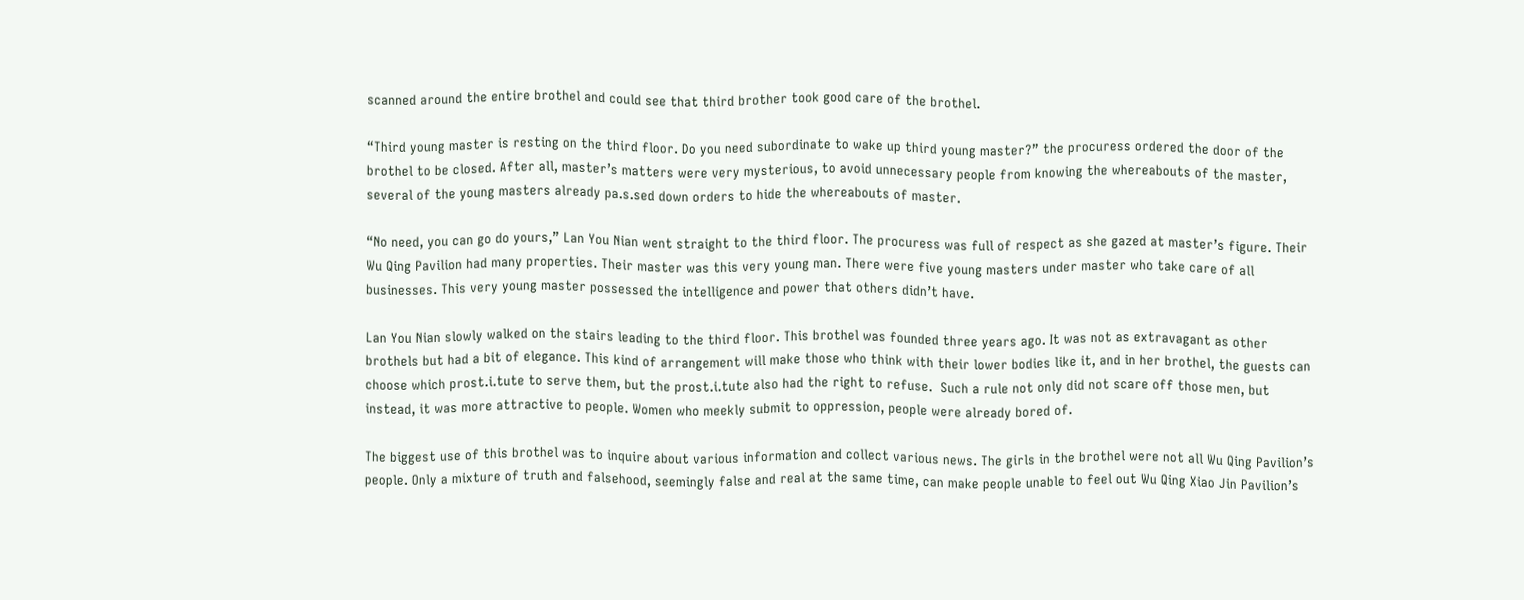scanned around the entire brothel and could see that third brother took good care of the brothel.

“Third young master is resting on the third floor. Do you need subordinate to wake up third young master?” the procuress ordered the door of the brothel to be closed. After all, master’s matters were very mysterious, to avoid unnecessary people from knowing the whereabouts of the master, several of the young masters already pa.s.sed down orders to hide the whereabouts of master.

“No need, you can go do yours,” Lan You Nian went straight to the third floor. The procuress was full of respect as she gazed at master’s figure. Their Wu Qing Pavilion had many properties. Their master was this very young man. There were five young masters under master who take care of all businesses. This very young master possessed the intelligence and power that others didn’t have.

Lan You Nian slowly walked on the stairs leading to the third floor. This brothel was founded three years ago. It was not as extravagant as other brothels but had a bit of elegance. This kind of arrangement will make those who think with their lower bodies like it, and in her brothel, the guests can choose which prost.i.tute to serve them, but the prost.i.tute also had the right to refuse.  Such a rule not only did not scare off those men, but instead, it was more attractive to people. Women who meekly submit to oppression, people were already bored of.

The biggest use of this brothel was to inquire about various information and collect various news. The girls in the brothel were not all Wu Qing Pavilion’s people. Only a mixture of truth and falsehood, seemingly false and real at the same time, can make people unable to feel out Wu Qing Xiao Jin Pavilion’s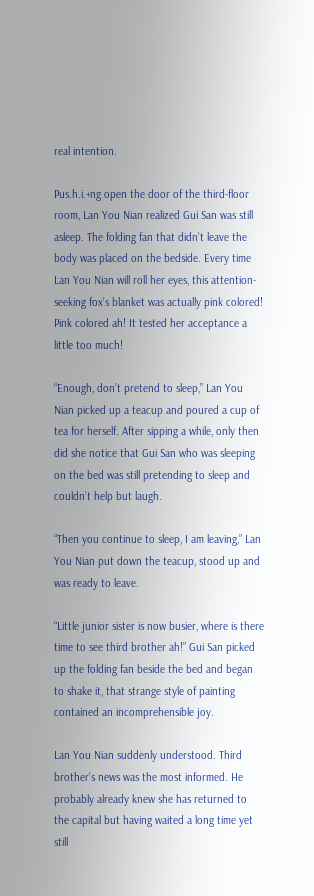real intention.

Pus.h.i.+ng open the door of the third-floor room, Lan You Nian realized Gui San was still asleep. The folding fan that didn’t leave the body was placed on the bedside. Every time Lan You Nian will roll her eyes, this attention-seeking fox’s blanket was actually pink colored! Pink colored ah! It tested her acceptance a little too much!

“Enough, don’t pretend to sleep,” Lan You Nian picked up a teacup and poured a cup of tea for herself. After sipping a while, only then did she notice that Gui San who was sleeping on the bed was still pretending to sleep and couldn’t help but laugh.

“Then you continue to sleep, I am leaving,” Lan You Nian put down the teacup, stood up and was ready to leave.

“Little junior sister is now busier, where is there time to see third brother ah!” Gui San picked up the folding fan beside the bed and began to shake it, that strange style of painting contained an incomprehensible joy.

Lan You Nian suddenly understood. Third brother’s news was the most informed. He probably already knew she has returned to the capital but having waited a long time yet still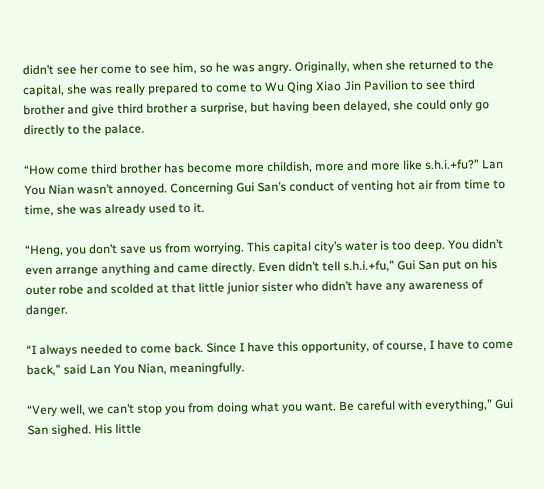didn’t see her come to see him, so he was angry. Originally, when she returned to the capital, she was really prepared to come to Wu Qing Xiao Jin Pavilion to see third brother and give third brother a surprise, but having been delayed, she could only go directly to the palace.

“How come third brother has become more childish, more and more like s.h.i.+fu?” Lan You Nian wasn’t annoyed. Concerning Gui San’s conduct of venting hot air from time to time, she was already used to it.

“Heng, you don’t save us from worrying. This capital city’s water is too deep. You didn’t even arrange anything and came directly. Even didn’t tell s.h.i.+fu,” Gui San put on his outer robe and scolded at that little junior sister who didn’t have any awareness of danger.

“I always needed to come back. Since I have this opportunity, of course, I have to come back,” said Lan You Nian, meaningfully.

“Very well, we can’t stop you from doing what you want. Be careful with everything,” Gui San sighed. His little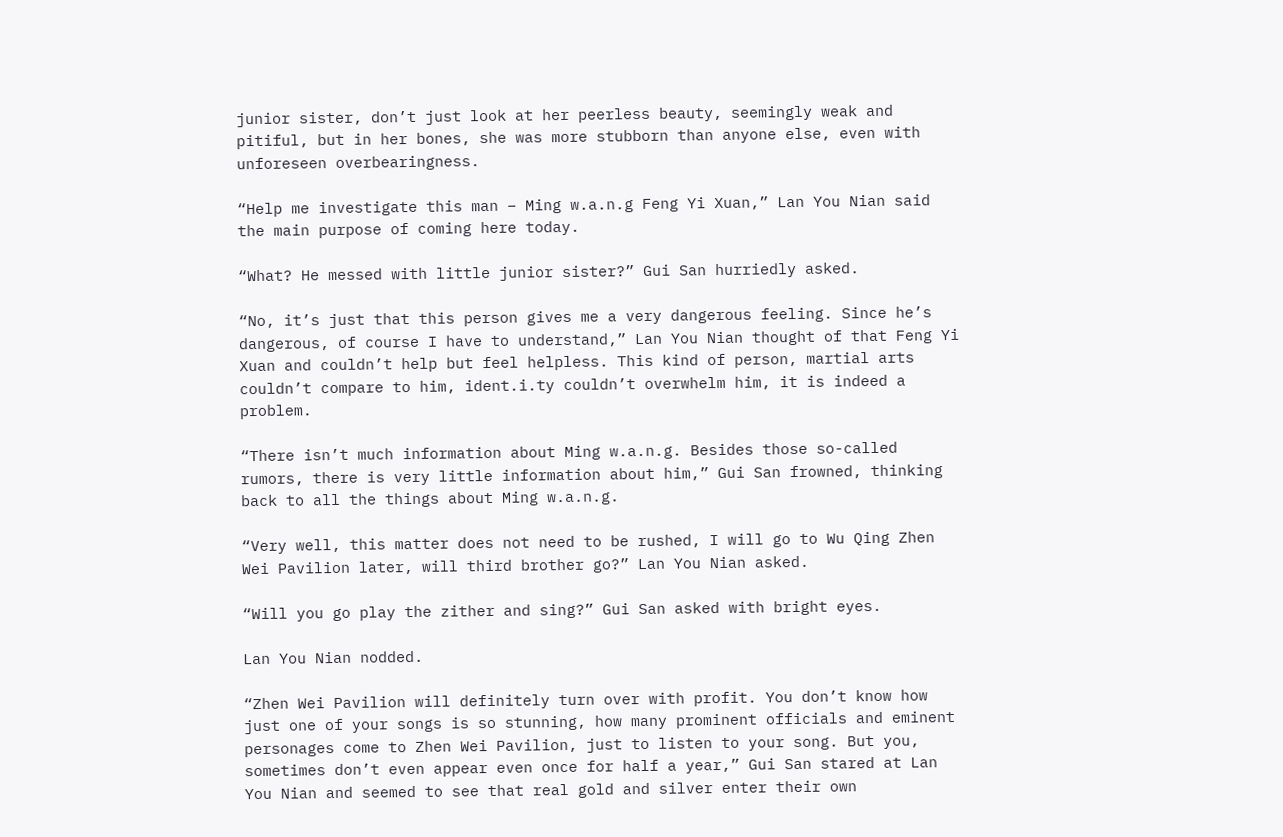junior sister, don’t just look at her peerless beauty, seemingly weak and pitiful, but in her bones, she was more stubborn than anyone else, even with unforeseen overbearingness.

“Help me investigate this man – Ming w.a.n.g Feng Yi Xuan,” Lan You Nian said the main purpose of coming here today.

“What? He messed with little junior sister?” Gui San hurriedly asked.

“No, it’s just that this person gives me a very dangerous feeling. Since he’s dangerous, of course I have to understand,” Lan You Nian thought of that Feng Yi Xuan and couldn’t help but feel helpless. This kind of person, martial arts couldn’t compare to him, ident.i.ty couldn’t overwhelm him, it is indeed a problem.

“There isn’t much information about Ming w.a.n.g. Besides those so-called rumors, there is very little information about him,” Gui San frowned, thinking back to all the things about Ming w.a.n.g.

“Very well, this matter does not need to be rushed, I will go to Wu Qing Zhen Wei Pavilion later, will third brother go?” Lan You Nian asked.

“Will you go play the zither and sing?” Gui San asked with bright eyes.

Lan You Nian nodded.

“Zhen Wei Pavilion will definitely turn over with profit. You don’t know how just one of your songs is so stunning, how many prominent officials and eminent personages come to Zhen Wei Pavilion, just to listen to your song. But you, sometimes don’t even appear even once for half a year,” Gui San stared at Lan You Nian and seemed to see that real gold and silver enter their own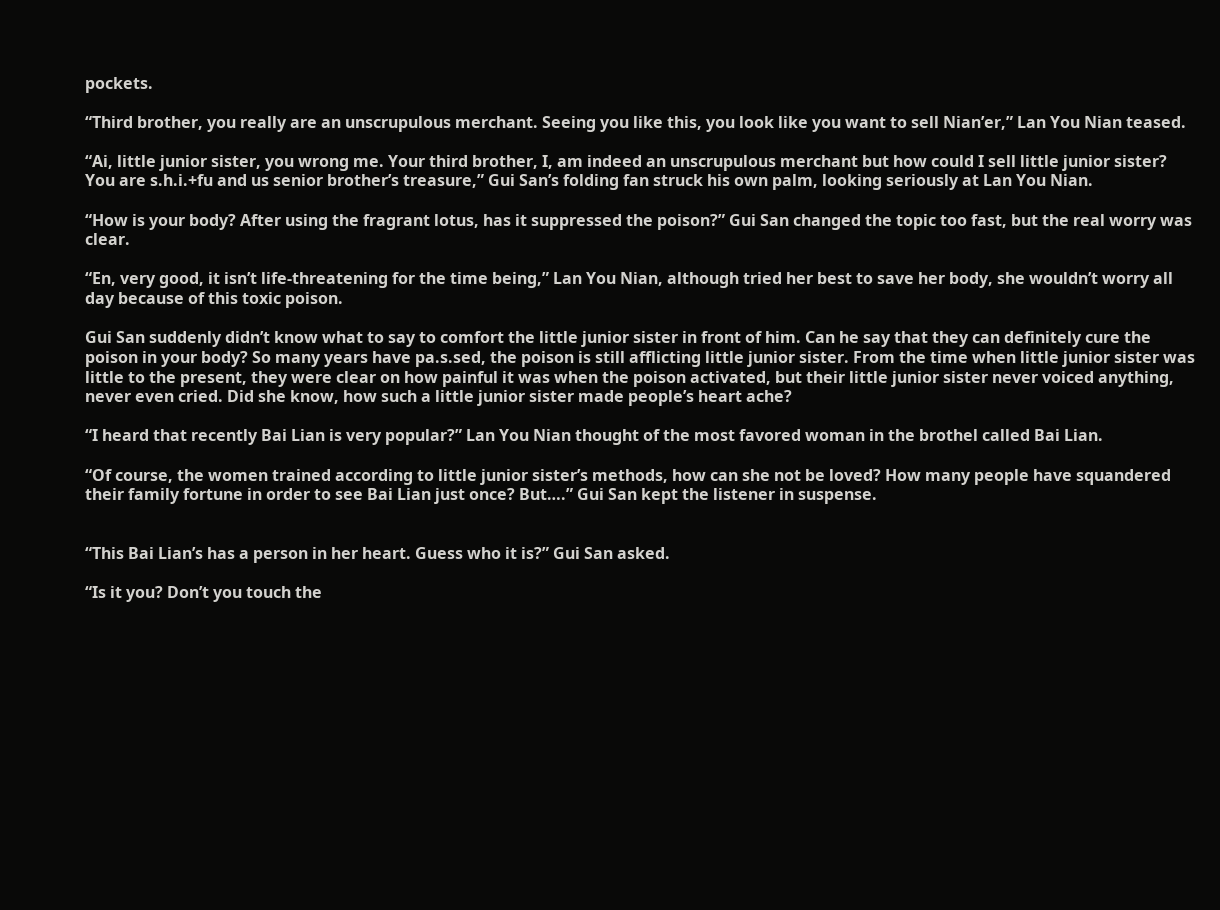pockets.

“Third brother, you really are an unscrupulous merchant. Seeing you like this, you look like you want to sell Nian’er,” Lan You Nian teased.

“Ai, little junior sister, you wrong me. Your third brother, I, am indeed an unscrupulous merchant but how could I sell little junior sister? You are s.h.i.+fu and us senior brother’s treasure,” Gui San’s folding fan struck his own palm, looking seriously at Lan You Nian.

“How is your body? After using the fragrant lotus, has it suppressed the poison?” Gui San changed the topic too fast, but the real worry was clear.

“En, very good, it isn’t life-threatening for the time being,” Lan You Nian, although tried her best to save her body, she wouldn’t worry all day because of this toxic poison.

Gui San suddenly didn’t know what to say to comfort the little junior sister in front of him. Can he say that they can definitely cure the poison in your body? So many years have pa.s.sed, the poison is still afflicting little junior sister. From the time when little junior sister was little to the present, they were clear on how painful it was when the poison activated, but their little junior sister never voiced anything, never even cried. Did she know, how such a little junior sister made people’s heart ache?

“I heard that recently Bai Lian is very popular?” Lan You Nian thought of the most favored woman in the brothel called Bai Lian.

“Of course, the women trained according to little junior sister’s methods, how can she not be loved? How many people have squandered their family fortune in order to see Bai Lian just once? But….” Gui San kept the listener in suspense.


“This Bai Lian’s has a person in her heart. Guess who it is?” Gui San asked.

“Is it you? Don’t you touch the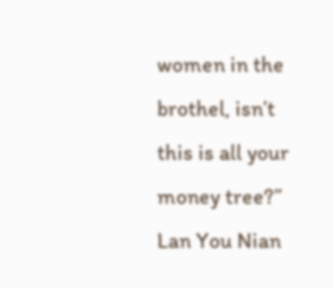women in the brothel, isn’t this is all your money tree?” Lan You Nian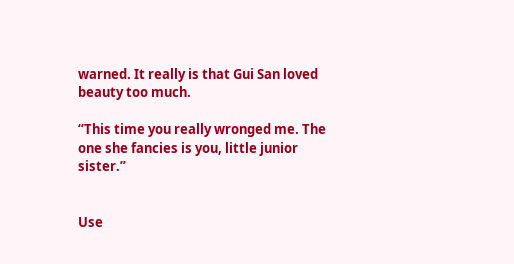warned. It really is that Gui San loved beauty too much.

“This time you really wronged me. The one she fancies is you, little junior sister.”


Use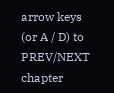arrow keys (or A / D) to PREV/NEXT chapter